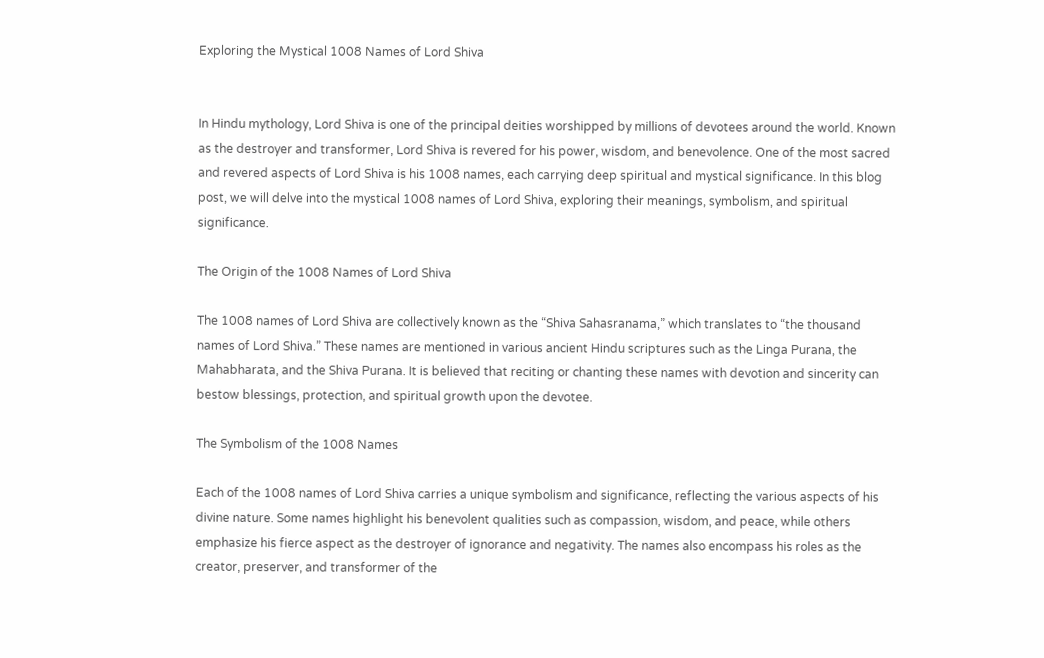Exploring the Mystical 1008 Names of Lord Shiva


In Hindu mythology, Lord Shiva is one of the principal deities worshipped by millions of devotees around the world. Known as the destroyer and transformer, Lord Shiva is revered for his power, wisdom, and benevolence. One of the most sacred and revered aspects of Lord Shiva is his 1008 names, each carrying deep spiritual and mystical significance. In this blog post, we will delve into the mystical 1008 names of Lord Shiva, exploring their meanings, symbolism, and spiritual significance.

The Origin of the 1008 Names of Lord Shiva

The 1008 names of Lord Shiva are collectively known as the “Shiva Sahasranama,” which translates to “the thousand names of Lord Shiva.” These names are mentioned in various ancient Hindu scriptures such as the Linga Purana, the Mahabharata, and the Shiva Purana. It is believed that reciting or chanting these names with devotion and sincerity can bestow blessings, protection, and spiritual growth upon the devotee.

The Symbolism of the 1008 Names

Each of the 1008 names of Lord Shiva carries a unique symbolism and significance, reflecting the various aspects of his divine nature. Some names highlight his benevolent qualities such as compassion, wisdom, and peace, while others emphasize his fierce aspect as the destroyer of ignorance and negativity. The names also encompass his roles as the creator, preserver, and transformer of the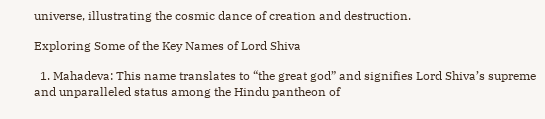universe, illustrating the cosmic dance of creation and destruction.

Exploring Some of the Key Names of Lord Shiva

  1. Mahadeva: This name translates to “the great god” and signifies Lord Shiva’s supreme and unparalleled status among the Hindu pantheon of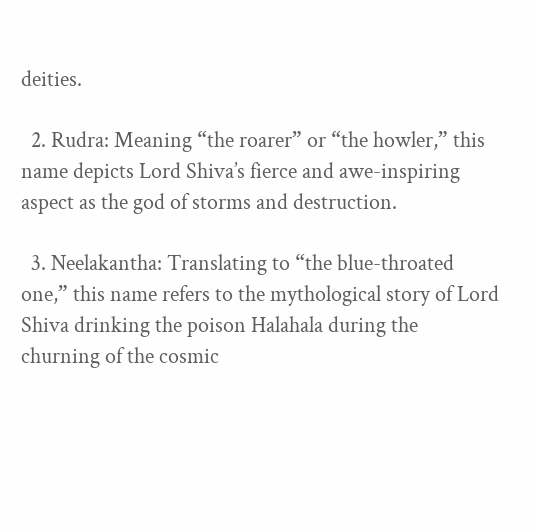deities.

  2. Rudra: Meaning “the roarer” or “the howler,” this name depicts Lord Shiva’s fierce and awe-inspiring aspect as the god of storms and destruction.

  3. Neelakantha: Translating to “the blue-throated one,” this name refers to the mythological story of Lord Shiva drinking the poison Halahala during the churning of the cosmic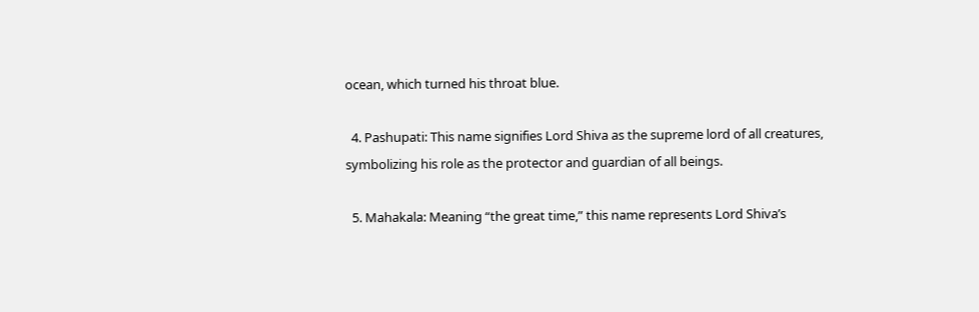ocean, which turned his throat blue.

  4. Pashupati: This name signifies Lord Shiva as the supreme lord of all creatures, symbolizing his role as the protector and guardian of all beings.

  5. Mahakala: Meaning “the great time,” this name represents Lord Shiva’s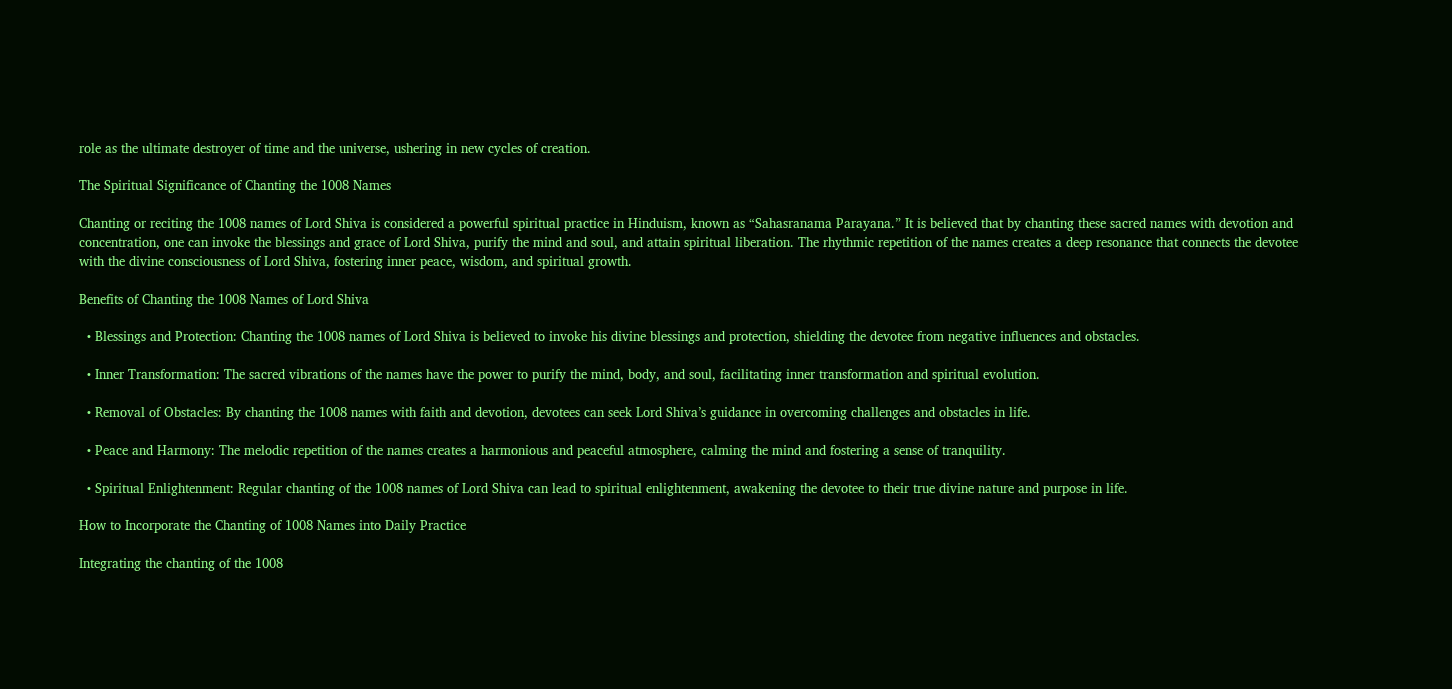role as the ultimate destroyer of time and the universe, ushering in new cycles of creation.

The Spiritual Significance of Chanting the 1008 Names

Chanting or reciting the 1008 names of Lord Shiva is considered a powerful spiritual practice in Hinduism, known as “Sahasranama Parayana.” It is believed that by chanting these sacred names with devotion and concentration, one can invoke the blessings and grace of Lord Shiva, purify the mind and soul, and attain spiritual liberation. The rhythmic repetition of the names creates a deep resonance that connects the devotee with the divine consciousness of Lord Shiva, fostering inner peace, wisdom, and spiritual growth.

Benefits of Chanting the 1008 Names of Lord Shiva

  • Blessings and Protection: Chanting the 1008 names of Lord Shiva is believed to invoke his divine blessings and protection, shielding the devotee from negative influences and obstacles.

  • Inner Transformation: The sacred vibrations of the names have the power to purify the mind, body, and soul, facilitating inner transformation and spiritual evolution.

  • Removal of Obstacles: By chanting the 1008 names with faith and devotion, devotees can seek Lord Shiva’s guidance in overcoming challenges and obstacles in life.

  • Peace and Harmony: The melodic repetition of the names creates a harmonious and peaceful atmosphere, calming the mind and fostering a sense of tranquility.

  • Spiritual Enlightenment: Regular chanting of the 1008 names of Lord Shiva can lead to spiritual enlightenment, awakening the devotee to their true divine nature and purpose in life.

How to Incorporate the Chanting of 1008 Names into Daily Practice

Integrating the chanting of the 1008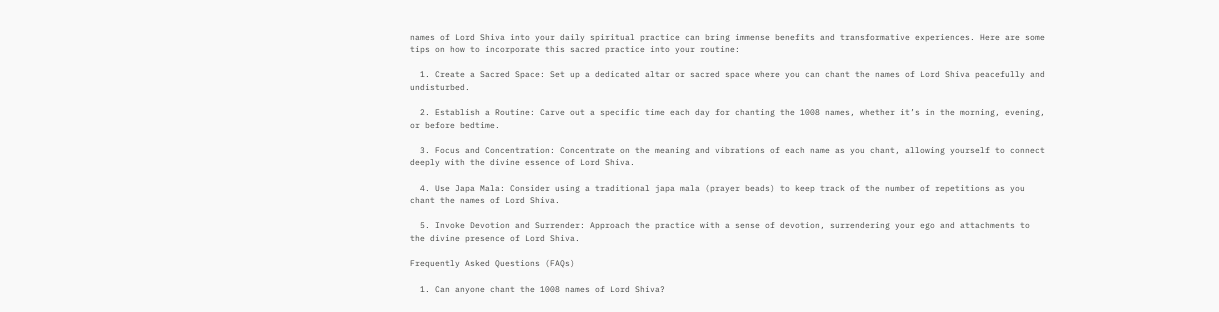names of Lord Shiva into your daily spiritual practice can bring immense benefits and transformative experiences. Here are some tips on how to incorporate this sacred practice into your routine:

  1. Create a Sacred Space: Set up a dedicated altar or sacred space where you can chant the names of Lord Shiva peacefully and undisturbed.

  2. Establish a Routine: Carve out a specific time each day for chanting the 1008 names, whether it’s in the morning, evening, or before bedtime.

  3. Focus and Concentration: Concentrate on the meaning and vibrations of each name as you chant, allowing yourself to connect deeply with the divine essence of Lord Shiva.

  4. Use Japa Mala: Consider using a traditional japa mala (prayer beads) to keep track of the number of repetitions as you chant the names of Lord Shiva.

  5. Invoke Devotion and Surrender: Approach the practice with a sense of devotion, surrendering your ego and attachments to the divine presence of Lord Shiva.

Frequently Asked Questions (FAQs)

  1. Can anyone chant the 1008 names of Lord Shiva?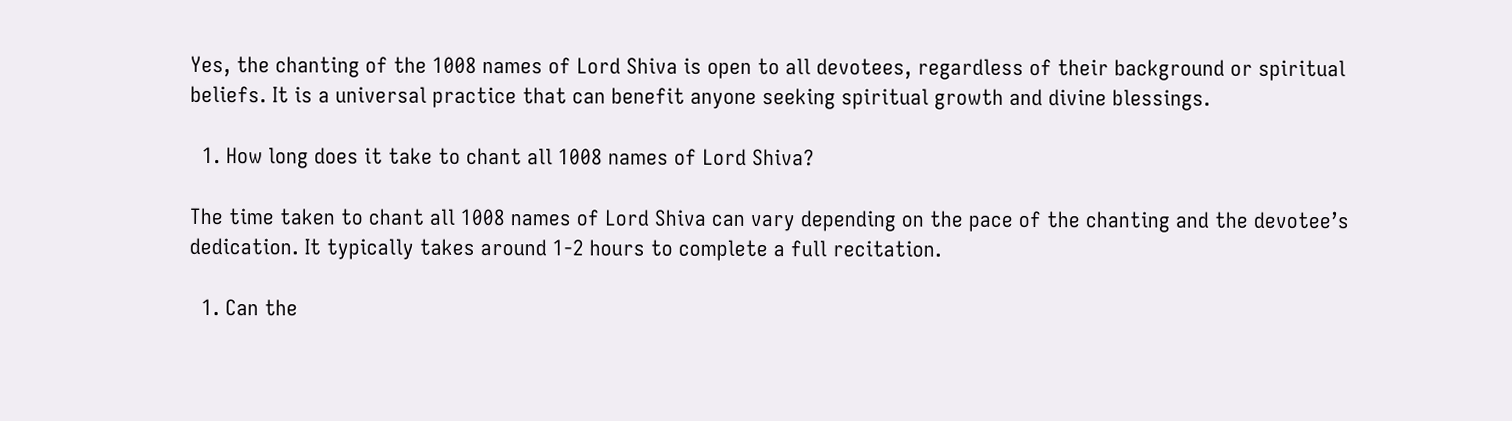Yes, the chanting of the 1008 names of Lord Shiva is open to all devotees, regardless of their background or spiritual beliefs. It is a universal practice that can benefit anyone seeking spiritual growth and divine blessings.

  1. How long does it take to chant all 1008 names of Lord Shiva?

The time taken to chant all 1008 names of Lord Shiva can vary depending on the pace of the chanting and the devotee’s dedication. It typically takes around 1-2 hours to complete a full recitation.

  1. Can the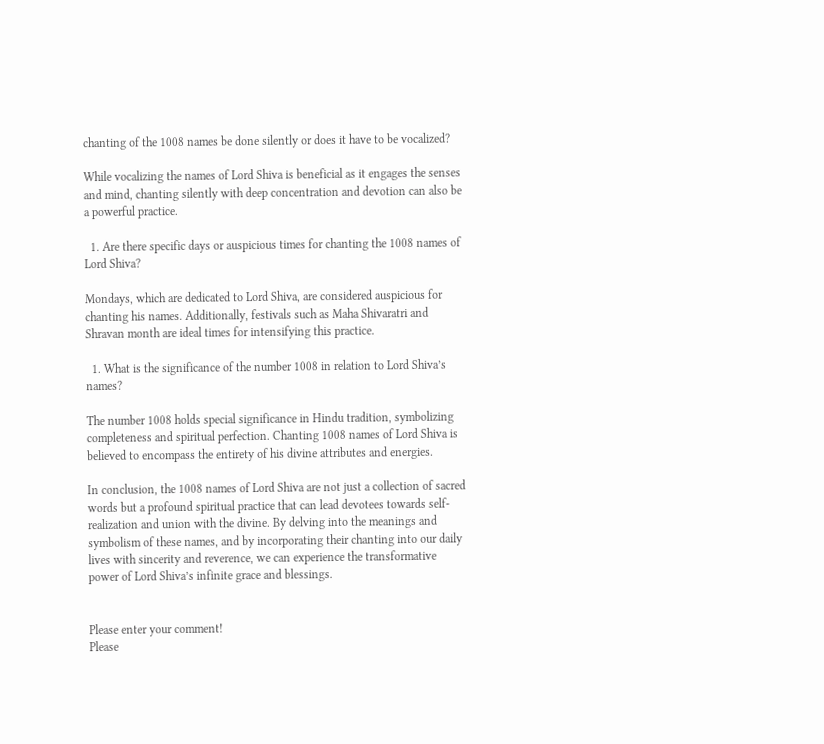chanting of the 1008 names be done silently or does it have to be vocalized?

While vocalizing the names of Lord Shiva is beneficial as it engages the senses and mind, chanting silently with deep concentration and devotion can also be a powerful practice.

  1. Are there specific days or auspicious times for chanting the 1008 names of Lord Shiva?

Mondays, which are dedicated to Lord Shiva, are considered auspicious for chanting his names. Additionally, festivals such as Maha Shivaratri and Shravan month are ideal times for intensifying this practice.

  1. What is the significance of the number 1008 in relation to Lord Shiva’s names?

The number 1008 holds special significance in Hindu tradition, symbolizing completeness and spiritual perfection. Chanting 1008 names of Lord Shiva is believed to encompass the entirety of his divine attributes and energies.

In conclusion, the 1008 names of Lord Shiva are not just a collection of sacred words but a profound spiritual practice that can lead devotees towards self-realization and union with the divine. By delving into the meanings and symbolism of these names, and by incorporating their chanting into our daily lives with sincerity and reverence, we can experience the transformative power of Lord Shiva’s infinite grace and blessings.


Please enter your comment!
Please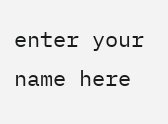enter your name here